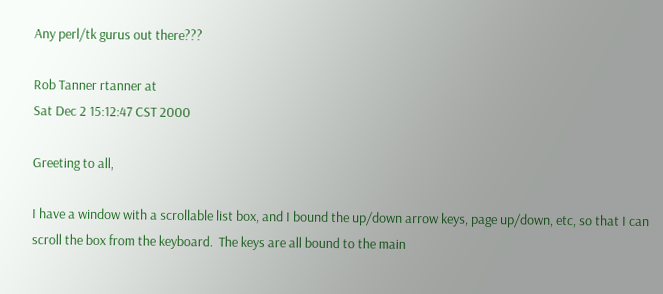Any perl/tk gurus out there???

Rob Tanner rtanner at
Sat Dec 2 15:12:47 CST 2000

Greeting to all,

I have a window with a scrollable list box, and I bound the up/down arrow keys, page up/down, etc, so that I can scroll the box from the keyboard.  The keys are all bound to the main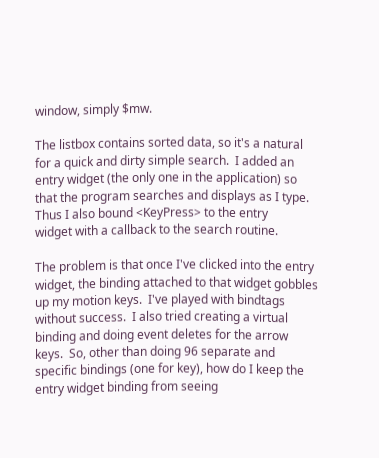window, simply $mw.

The listbox contains sorted data, so it's a natural for a quick and dirty simple search.  I added an entry widget (the only one in the application) so that the program searches and displays as I type.  Thus I also bound <KeyPress> to the entry
widget with a callback to the search routine.

The problem is that once I've clicked into the entry widget, the binding attached to that widget gobbles up my motion keys.  I've played with bindtags without success.  I also tried creating a virtual binding and doing event deletes for the arrow keys.  So, other than doing 96 separate and specific bindings (one for key), how do I keep the entry widget binding from seeing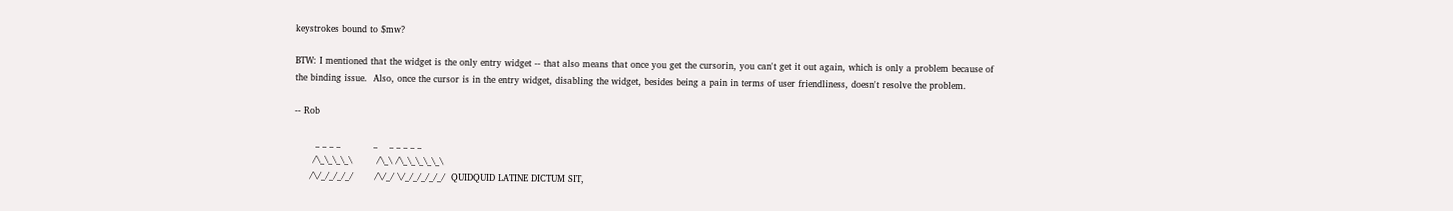keystrokes bound to $mw?

BTW: I mentioned that the widget is the only entry widget -- that also means that once you get the cursorin, you can't get it out again, which is only a problem because of the binding issue.  Also, once the cursor is in the entry widget, disabling the widget, besides being a pain in terms of user friendliness, doesn't resolve the problem.

-- Rob

       _ _ _ _           _    _ _ _ _ _
      /\_\_\_\_\        /\_\ /\_\_\_\_\_\
     /\/_/_/_/_/       /\/_/ \/_/_/_/_/_/  QUIDQUID LATINE DICTUM SIT,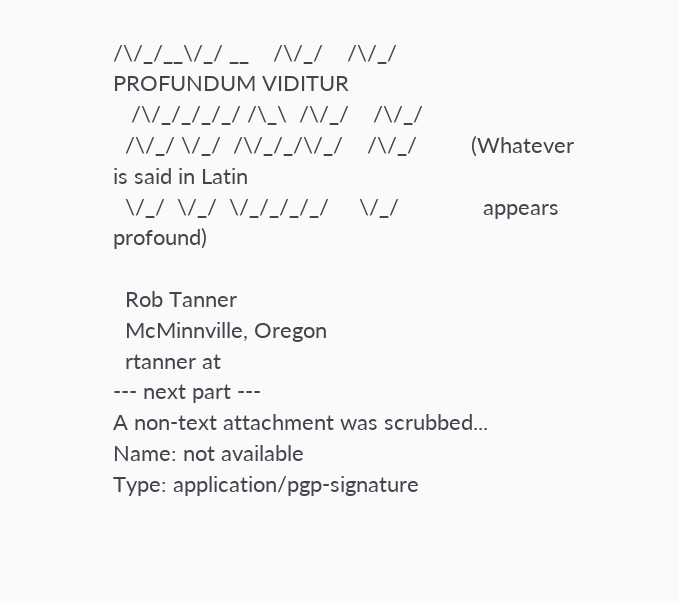/\/_/__\/_/ __    /\/_/    /\/_/          PROFUNDUM VIDITUR
   /\/_/_/_/_/ /\_\  /\/_/    /\/_/
  /\/_/ \/_/  /\/_/_/\/_/    /\/_/         (Whatever is said in Latin
  \/_/  \/_/  \/_/_/_/_/     \/_/              appears profound)

  Rob Tanner
  McMinnville, Oregon
  rtanner at
--- next part ---
A non-text attachment was scrubbed...
Name: not available
Type: application/pgp-signature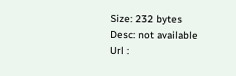Size: 232 bytes
Desc: not available
Url :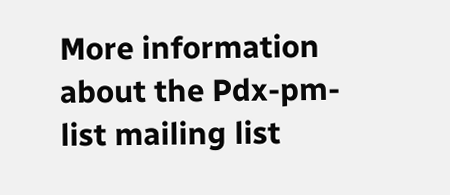More information about the Pdx-pm-list mailing list